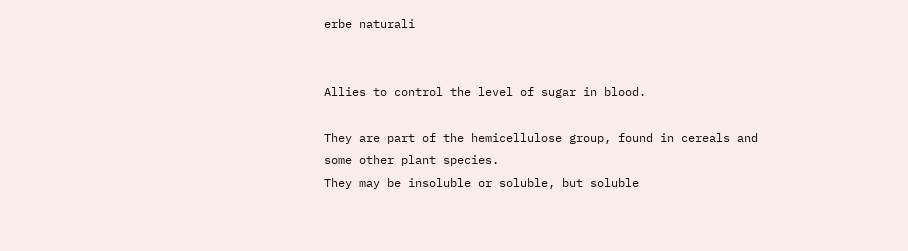erbe naturali


Allies to control the level of sugar in blood.

They are part of the hemicellulose group, found in cereals and some other plant species.
They may be insoluble or soluble, but soluble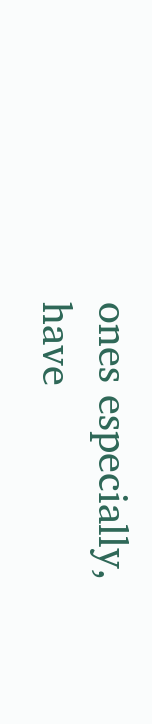ones especially, have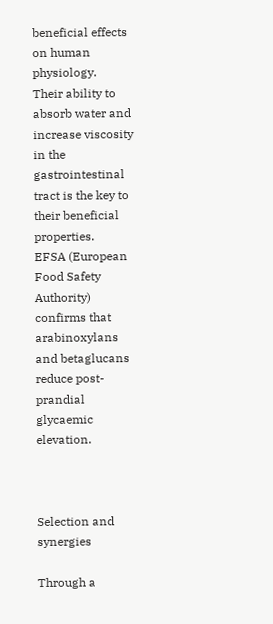beneficial effects on human physiology.
Their ability to absorb water and increase viscosity in the gastrointestinal tract is the key to their beneficial properties.
EFSA (European Food Safety Authority) confirms that arabinoxylans and betaglucans reduce post-prandial glycaemic elevation.



Selection and synergies

Through a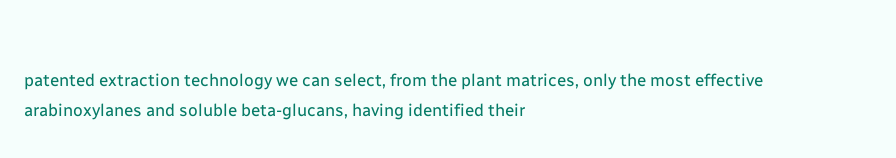patented extraction technology we can select, from the plant matrices, only the most effective arabinoxylanes and soluble beta-glucans, having identified their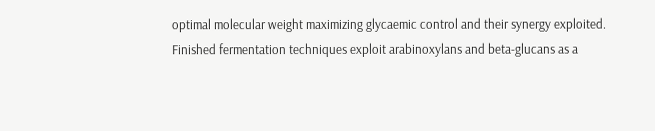optimal molecular weight maximizing glycaemic control and their synergy exploited.
Finished fermentation techniques exploit arabinoxylans and beta-glucans as a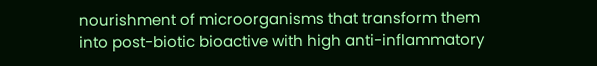nourishment of microorganisms that transform them into post-biotic bioactive with high anti-inflammatory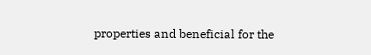properties and beneficial for the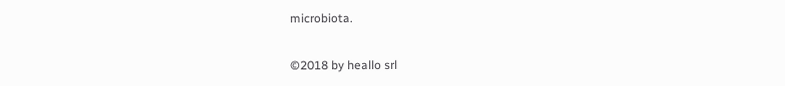microbiota.

©2018 by heallo srl